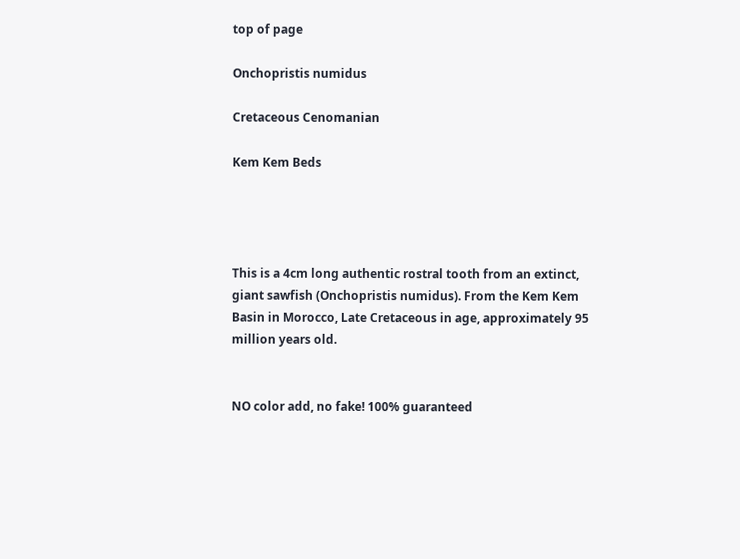top of page

Onchopristis numidus

Cretaceous Cenomanian

Kem Kem Beds




This is a 4cm long authentic rostral tooth from an extinct, giant sawfish (Onchopristis numidus). From the Kem Kem Basin in Morocco, Late Cretaceous in age, approximately 95 million years old.


NO color add, no fake! 100% guaranteed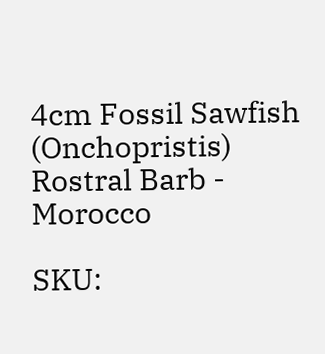4cm Fossil Sawfish (Onchopristis) Rostral Barb - Morocco

SKU: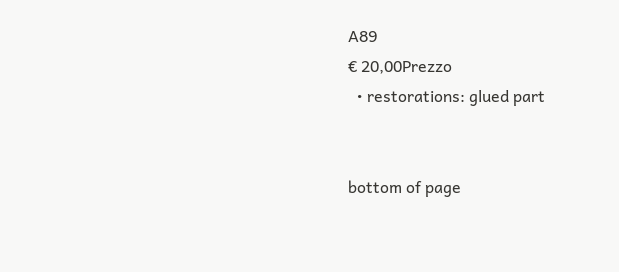A89
€ 20,00Prezzo
  • restorations: glued part


bottom of page